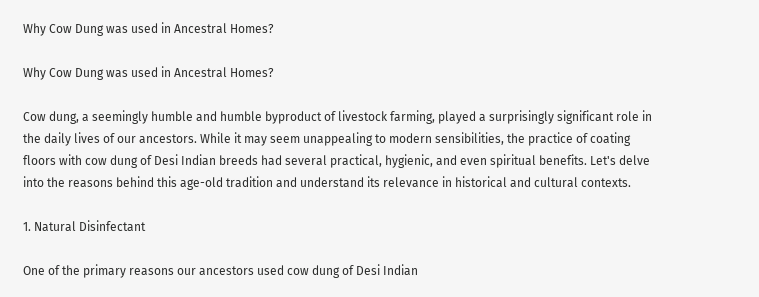Why Cow Dung was used in Ancestral Homes?

Why Cow Dung was used in Ancestral Homes?

Cow dung, a seemingly humble and humble byproduct of livestock farming, played a surprisingly significant role in the daily lives of our ancestors. While it may seem unappealing to modern sensibilities, the practice of coating floors with cow dung of Desi Indian breeds had several practical, hygienic, and even spiritual benefits. Let's delve into the reasons behind this age-old tradition and understand its relevance in historical and cultural contexts.

1. Natural Disinfectant

One of the primary reasons our ancestors used cow dung of Desi Indian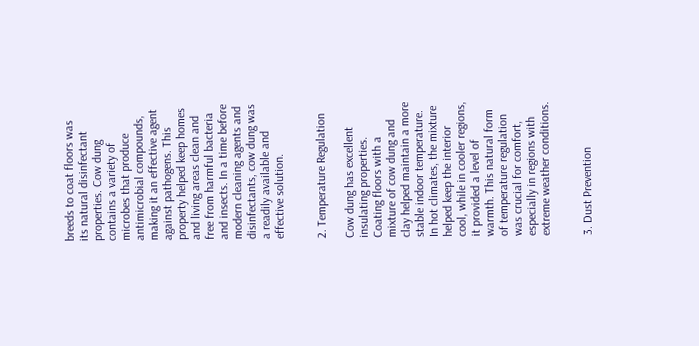breeds to coat floors was its natural disinfectant properties. Cow dung contains a variety of microbes that produce antimicrobial compounds, making it an effective agent against pathogens. This property helped keep homes and living areas clean and free from harmful bacteria and insects. In a time before modern cleaning agents and disinfectants, cow dung was a readily available and effective solution.


2. Temperature Regulation

Cow dung has excellent insulating properties. Coating floors with a mixture of cow dung and clay helped maintain a more stable indoor temperature. In hot climates, the mixture helped keep the interior cool, while in cooler regions, it provided a level of warmth. This natural form of temperature regulation was crucial for comfort, especially in regions with extreme weather conditions.


3. Dust Prevention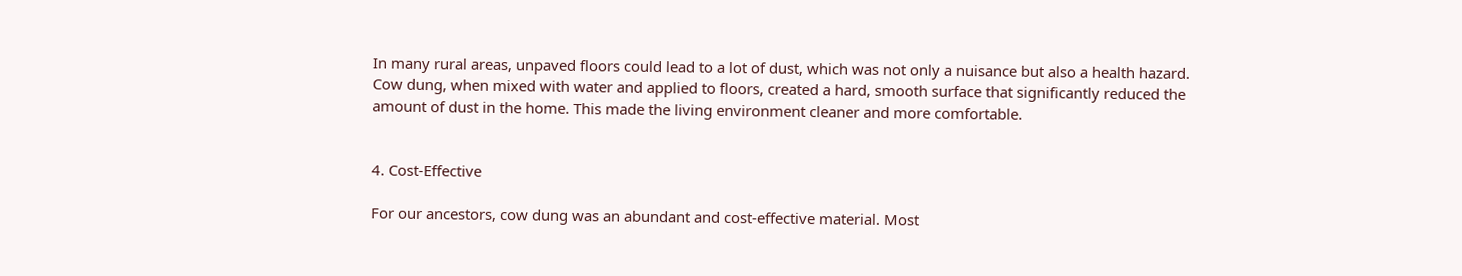In many rural areas, unpaved floors could lead to a lot of dust, which was not only a nuisance but also a health hazard. Cow dung, when mixed with water and applied to floors, created a hard, smooth surface that significantly reduced the amount of dust in the home. This made the living environment cleaner and more comfortable.


4. Cost-Effective

For our ancestors, cow dung was an abundant and cost-effective material. Most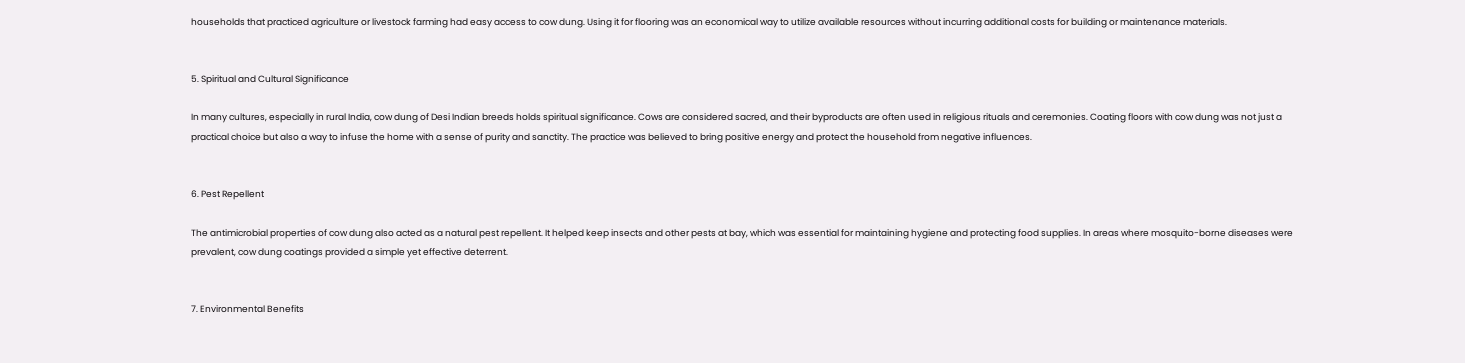households that practiced agriculture or livestock farming had easy access to cow dung. Using it for flooring was an economical way to utilize available resources without incurring additional costs for building or maintenance materials.


5. Spiritual and Cultural Significance

In many cultures, especially in rural India, cow dung of Desi Indian breeds holds spiritual significance. Cows are considered sacred, and their byproducts are often used in religious rituals and ceremonies. Coating floors with cow dung was not just a practical choice but also a way to infuse the home with a sense of purity and sanctity. The practice was believed to bring positive energy and protect the household from negative influences.


6. Pest Repellent

The antimicrobial properties of cow dung also acted as a natural pest repellent. It helped keep insects and other pests at bay, which was essential for maintaining hygiene and protecting food supplies. In areas where mosquito-borne diseases were prevalent, cow dung coatings provided a simple yet effective deterrent.


7. Environmental Benefits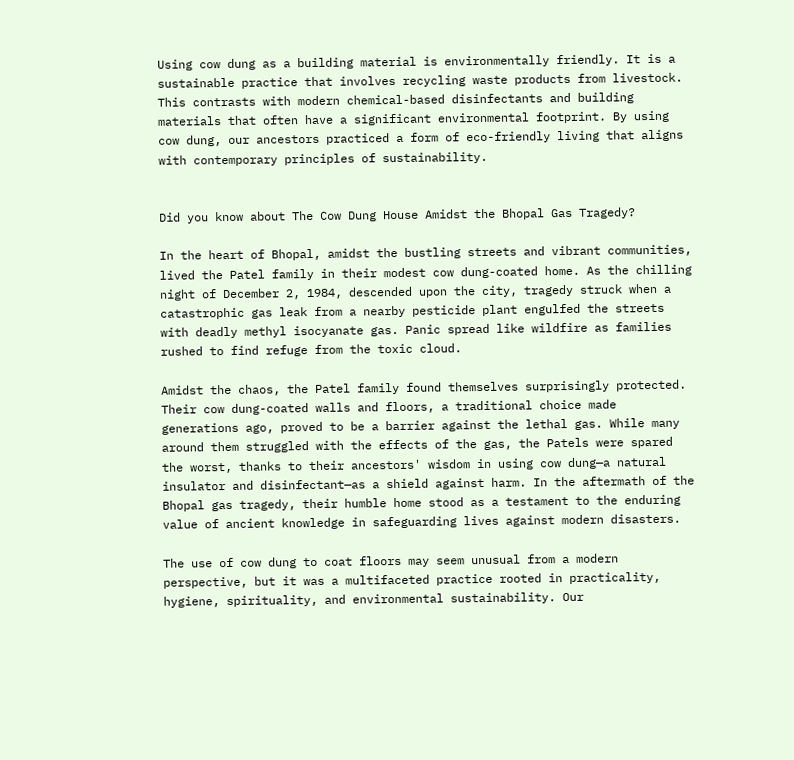Using cow dung as a building material is environmentally friendly. It is a sustainable practice that involves recycling waste products from livestock. This contrasts with modern chemical-based disinfectants and building materials that often have a significant environmental footprint. By using cow dung, our ancestors practiced a form of eco-friendly living that aligns with contemporary principles of sustainability.


Did you know about The Cow Dung House Amidst the Bhopal Gas Tragedy?

In the heart of Bhopal, amidst the bustling streets and vibrant communities, lived the Patel family in their modest cow dung-coated home. As the chilling night of December 2, 1984, descended upon the city, tragedy struck when a catastrophic gas leak from a nearby pesticide plant engulfed the streets with deadly methyl isocyanate gas. Panic spread like wildfire as families rushed to find refuge from the toxic cloud.

Amidst the chaos, the Patel family found themselves surprisingly protected. Their cow dung-coated walls and floors, a traditional choice made generations ago, proved to be a barrier against the lethal gas. While many around them struggled with the effects of the gas, the Patels were spared the worst, thanks to their ancestors' wisdom in using cow dung—a natural insulator and disinfectant—as a shield against harm. In the aftermath of the Bhopal gas tragedy, their humble home stood as a testament to the enduring value of ancient knowledge in safeguarding lives against modern disasters.

The use of cow dung to coat floors may seem unusual from a modern perspective, but it was a multifaceted practice rooted in practicality, hygiene, spirituality, and environmental sustainability. Our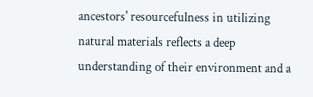ancestors' resourcefulness in utilizing natural materials reflects a deep understanding of their environment and a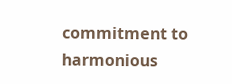commitment to harmonious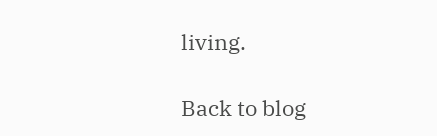living.

Back to blog